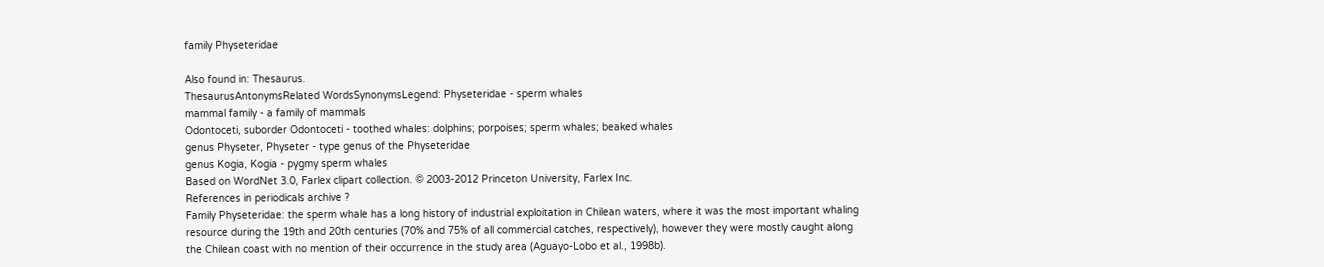family Physeteridae

Also found in: Thesaurus.
ThesaurusAntonymsRelated WordsSynonymsLegend: Physeteridae - sperm whales
mammal family - a family of mammals
Odontoceti, suborder Odontoceti - toothed whales: dolphins; porpoises; sperm whales; beaked whales
genus Physeter, Physeter - type genus of the Physeteridae
genus Kogia, Kogia - pygmy sperm whales
Based on WordNet 3.0, Farlex clipart collection. © 2003-2012 Princeton University, Farlex Inc.
References in periodicals archive ?
Family Physeteridae: the sperm whale has a long history of industrial exploitation in Chilean waters, where it was the most important whaling resource during the 19th and 20th centuries (70% and 75% of all commercial catches, respectively), however they were mostly caught along the Chilean coast with no mention of their occurrence in the study area (Aguayo-Lobo et al., 1998b).